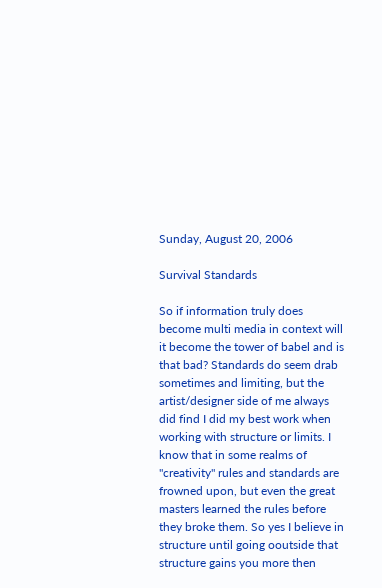Sunday, August 20, 2006

Survival Standards

So if information truly does become multi media in context will it become the tower of babel and is that bad? Standards do seem drab sometimes and limiting, but the artist/designer side of me always did find I did my best work when working with structure or limits. I know that in some realms of "creativity" rules and standards are frowned upon, but even the great masters learned the rules before they broke them. So yes I believe in structure until going ooutside that structure gains you more then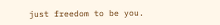just freedom to be you.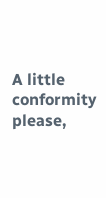A little conformity please,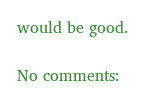would be good.

No comments: